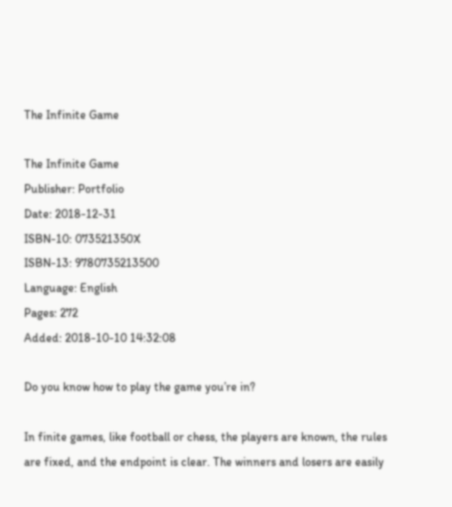The Infinite Game

The Infinite Game
Publisher: Portfolio
Date: 2018-12-31
ISBN-10: 073521350X
ISBN-13: 9780735213500
Language: English
Pages: 272
Added: 2018-10-10 14:32:08

Do you know how to play the game you’re in?

In finite games, like football or chess, the players are known, the rules are fixed, and the endpoint is clear. The winners and losers are easily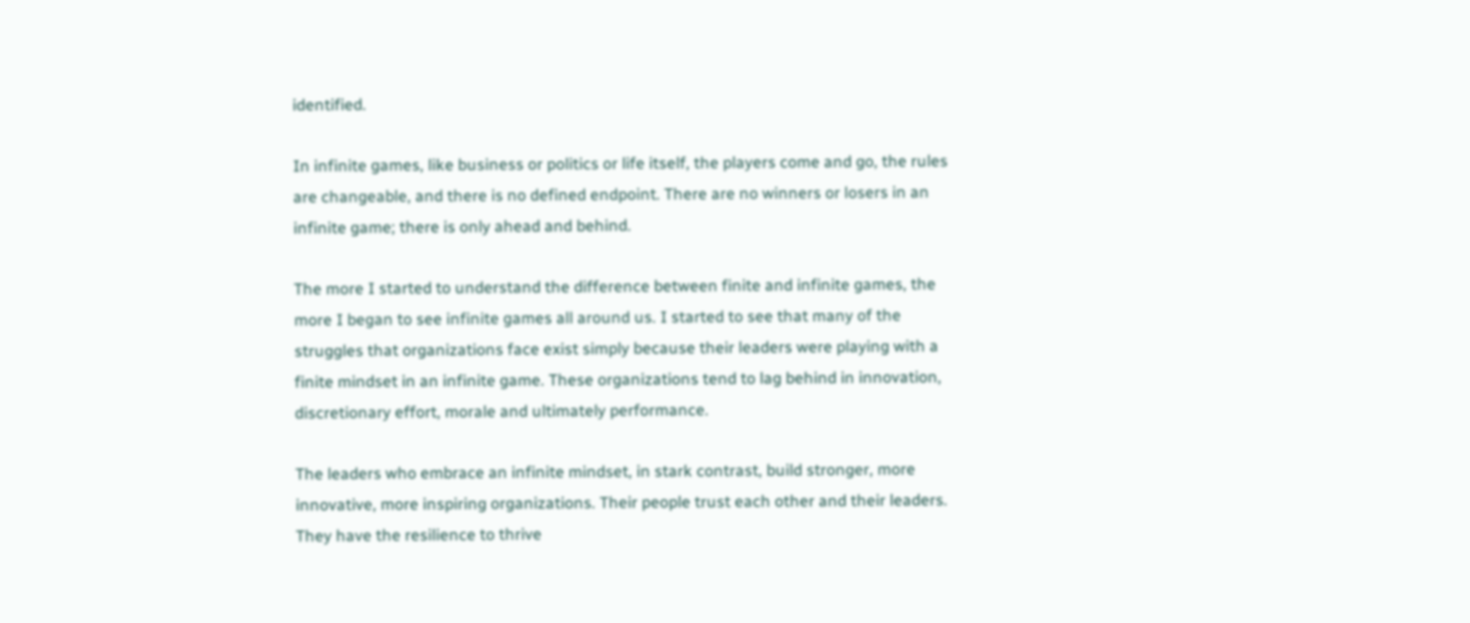identified.

In infinite games, like business or politics or life itself, the players come and go, the rules are changeable, and there is no defined endpoint. There are no winners or losers in an infinite game; there is only ahead and behind.

The more I started to understand the difference between finite and infinite games, the more I began to see infinite games all around us. I started to see that many of the struggles that organizations face exist simply because their leaders were playing with a finite mindset in an infinite game. These organizations tend to lag behind in innovation, discretionary effort, morale and ultimately performance.

The leaders who embrace an infinite mindset, in stark contrast, build stronger, more innovative, more inspiring organizations. Their people trust each other and their leaders. They have the resilience to thrive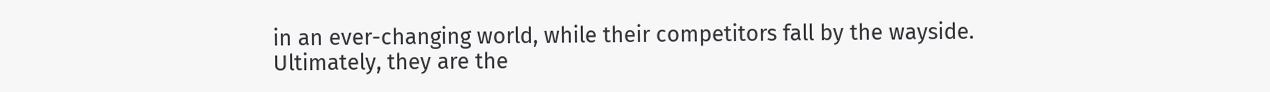in an ever-changing world, while their competitors fall by the wayside. Ultimately, they are the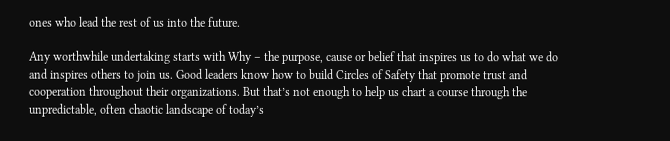ones who lead the rest of us into the future.

Any worthwhile undertaking starts with Why – the purpose, cause or belief that inspires us to do what we do and inspires others to join us. Good leaders know how to build Circles of Safety that promote trust and cooperation throughout their organizations. But that’s not enough to help us chart a course through the unpredictable, often chaotic landscape of today’s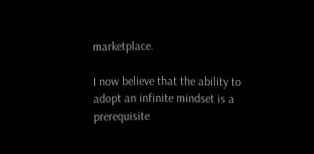marketplace.

I now believe that the ability to adopt an infinite mindset is a prerequisite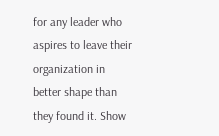for any leader who aspires to leave their organization in better shape than they found it. Show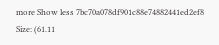more Show less 7bc70a078df901c88e74882441ed2ef8  Size: (61.11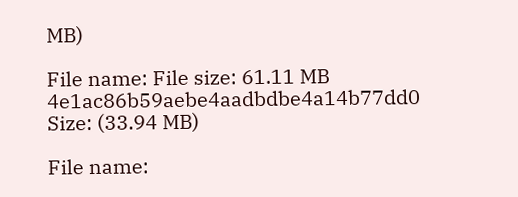MB)

File name: File size: 61.11 MB 4e1ac86b59aebe4aadbdbe4a14b77dd0  Size: (33.94 MB)

File name: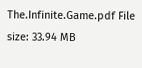The.Infinite.Game.pdf File size: 33.94 MB